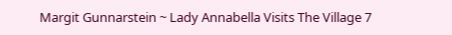Margit Gunnarstein ~ Lady Annabella Visits The Village 7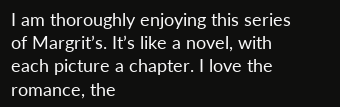I am thoroughly enjoying this series of Margrit’s. It’s like a novel, with each picture a chapter. I love the romance, the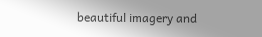beautiful imagery and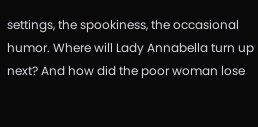settings, the spookiness, the occasional humor. Where will Lady Annabella turn up next? And how did the poor woman lose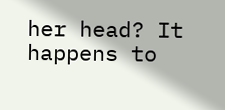her head? It happens to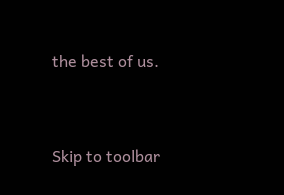the best of us.


Skip to toolbar